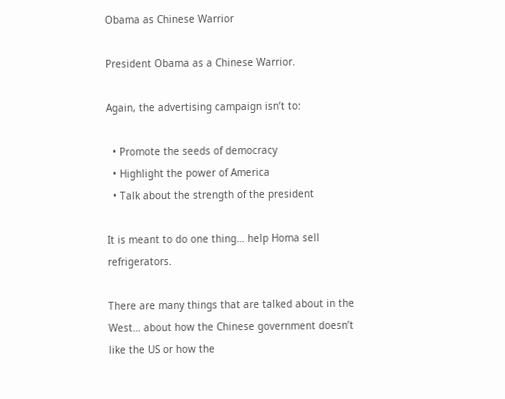Obama as Chinese Warrior

President Obama as a Chinese Warrior.

Again, the advertising campaign isn’t to:

  • Promote the seeds of democracy
  • Highlight the power of America
  • Talk about the strength of the president

It is meant to do one thing… help Homa sell refrigerators.

There are many things that are talked about in the West… about how the Chinese government doesn’t like the US or how the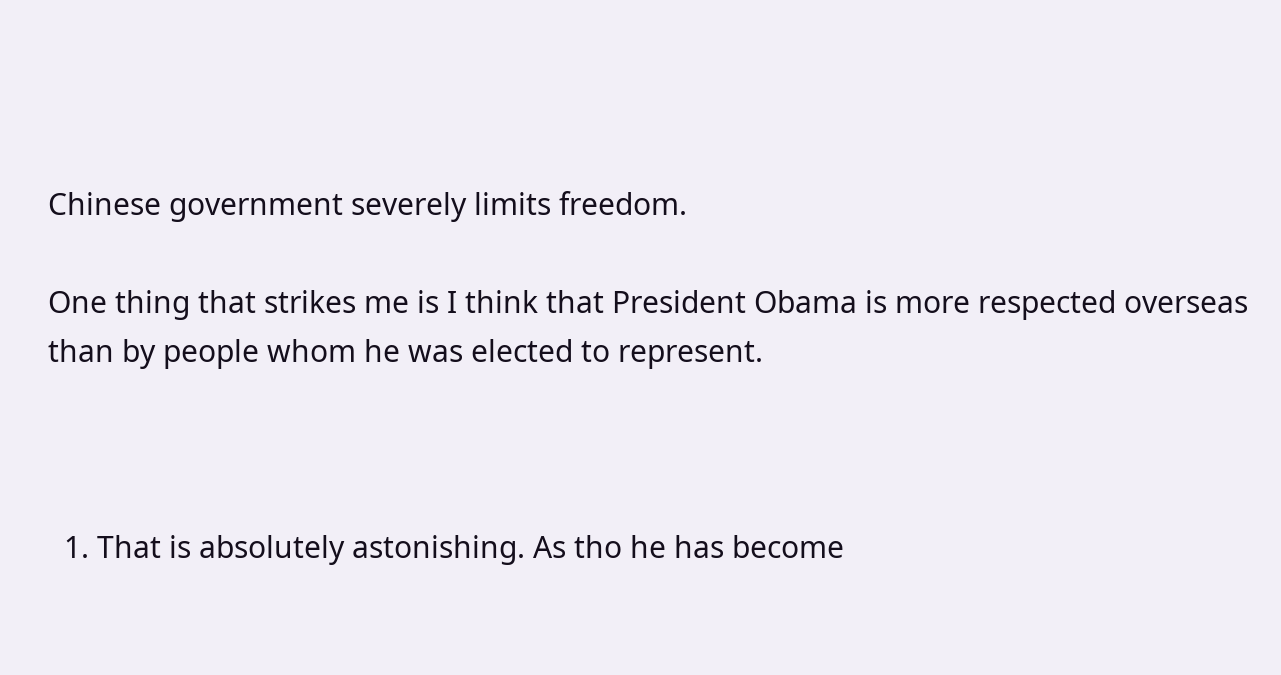Chinese government severely limits freedom.

One thing that strikes me is I think that President Obama is more respected overseas than by people whom he was elected to represent.



  1. That is absolutely astonishing. As tho he has become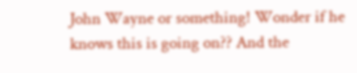John Wayne or something! Wonder if he knows this is going on?? And the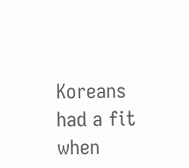Koreans had a fit when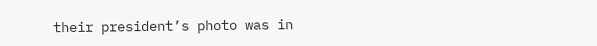their president’s photo was in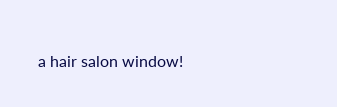a hair salon window!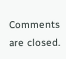Comments are closed.